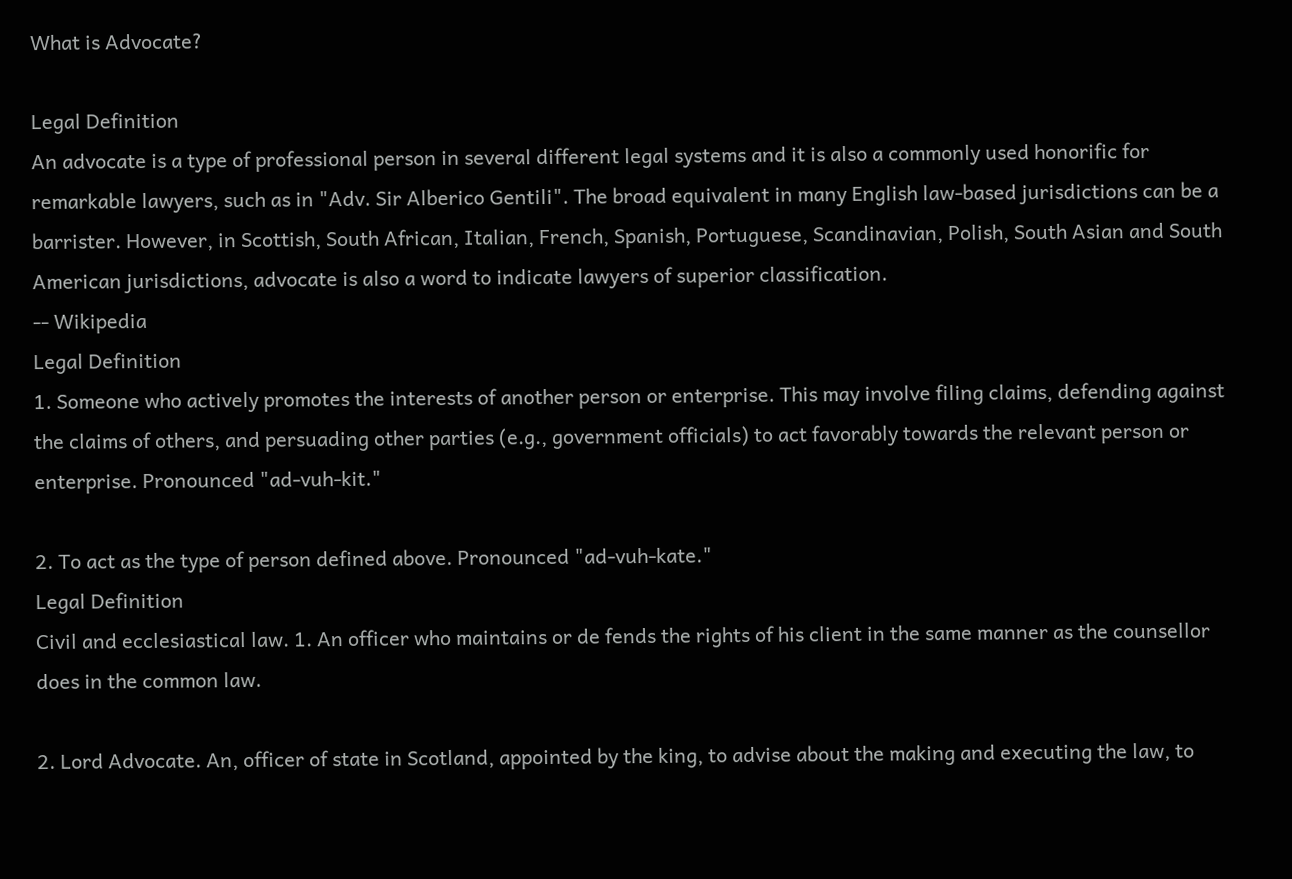What is Advocate?

Legal Definition
An advocate is a type of professional person in several different legal systems and it is also a commonly used honorific for remarkable lawyers, such as in "Adv. Sir Alberico Gentili". The broad equivalent in many English law-based jurisdictions can be a barrister. However, in Scottish, South African, Italian, French, Spanish, Portuguese, Scandinavian, Polish, South Asian and South American jurisdictions, advocate is also a word to indicate lawyers of superior classification.
-- Wikipedia
Legal Definition
1. Someone who actively promotes the interests of another person or enterprise. This may involve filing claims, defending against the claims of others, and persuading other parties (e.g., government officials) to act favorably towards the relevant person or enterprise. Pronounced "ad-vuh-kit."

2. To act as the type of person defined above. Pronounced "ad-vuh-kate."
Legal Definition
Civil and ecclesiastical law. 1. An officer who maintains or de fends the rights of his client in the same manner as the counsellor does in the common law.

2. Lord Advocate. An, officer of state in Scotland, appointed by the king, to advise about the making and executing the law, to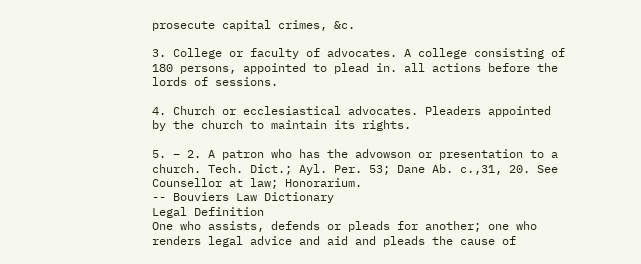prosecute capital crimes, &c.

3. College or faculty of advocates. A college consisting of 180 persons, appointed to plead in. all actions before the lords of sessions.

4. Church or ecclesiastical advocates. Pleaders appointed by the church to maintain its rights.

5. – 2. A patron who has the advowson or presentation to a church. Tech. Dict.; Ayl. Per. 53; Dane Ab. c.,31, 20. See Counsellor at law; Honorarium.
-- Bouviers Law Dictionary
Legal Definition
One who assists, defends or pleads for another; one who renders legal advice and aid and pleads the cause of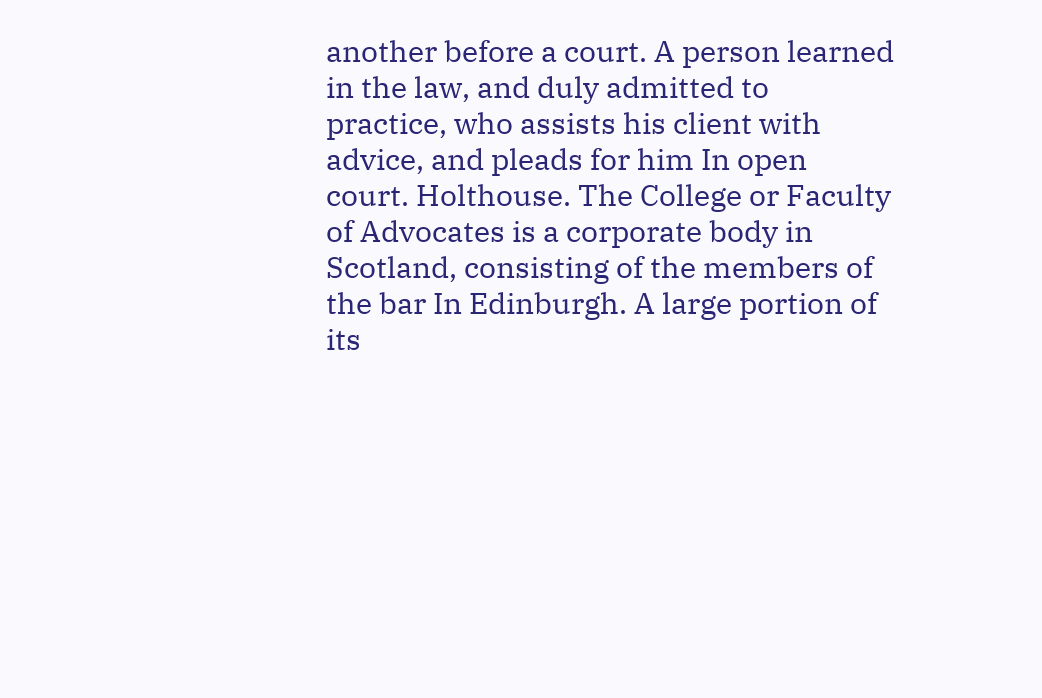another before a court. A person learned in the law, and duly admitted to practice, who assists his client with advice, and pleads for him In open court. Holthouse. The College or Faculty of Advocates is a corporate body in Scotland, consisting of the members of the bar In Edinburgh. A large portion of its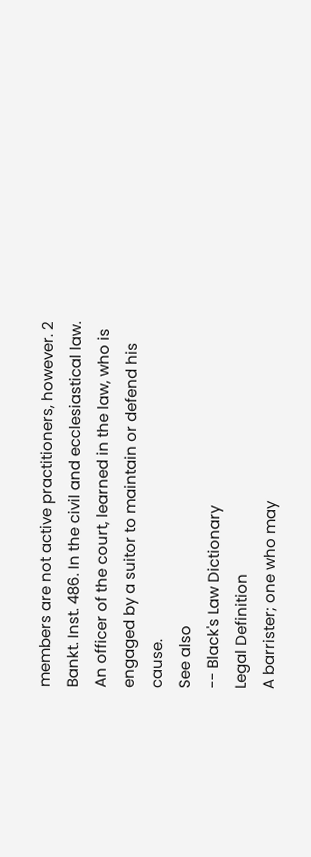members are not active practitioners, however. 2 Bankt. Inst. 486. In the civil and ecclesiastical law. An officer of the court, learned in the law, who is engaged by a suitor to maintain or defend his cause.
See also
-- Black's Law Dictionary
Legal Definition
A barrister; one who may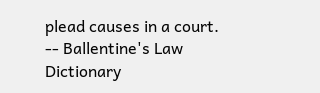plead causes in a court.
-- Ballentine's Law Dictionary